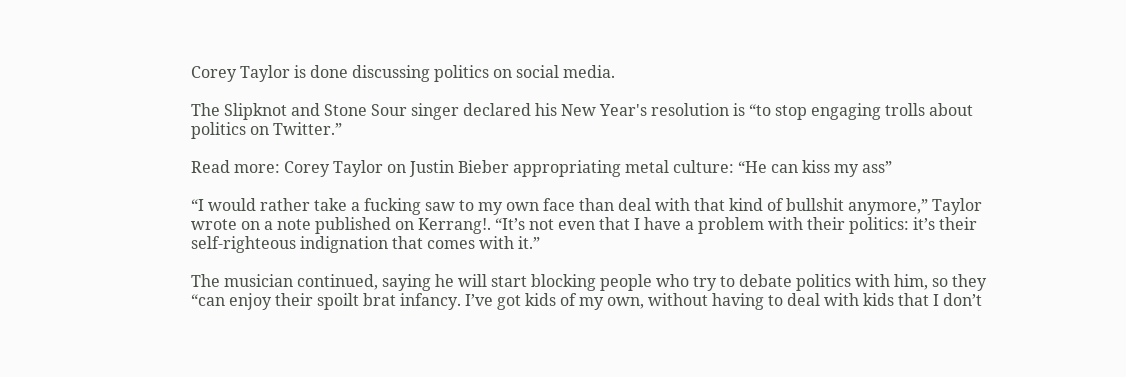Corey Taylor is done discussing politics on social media.

The Slipknot and Stone Sour singer declared his New Year's resolution is “to stop engaging trolls about politics on Twitter.”

Read more: Corey Taylor on Justin Bieber appropriating metal culture: “He can kiss my ass”

“I would rather take a fucking saw to my own face than deal with that kind of bullshit anymore,” Taylor wrote on a note published on Kerrang!. “It’s not even that I have a problem with their politics: it’s their self-righteous indignation that comes with it.”

The musician continued, saying he will start blocking people who try to debate politics with him, so they “can enjoy their spoilt brat infancy. I’ve got kids of my own, without having to deal with kids that I don’t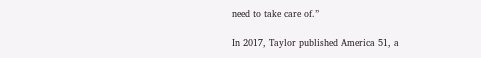need to take care of.”

In 2017, Taylor published America 51, a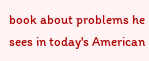book about problems he sees in today's American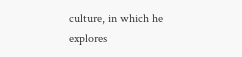culture, in which he explores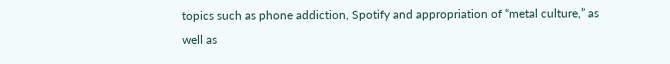topics such as phone addiction, Spotify and appropriation of “metal culture,” as well as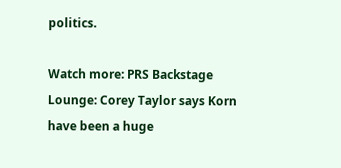politics.

Watch more: PRS Backstage Lounge: Corey Taylor says Korn have been a huge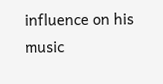influence on his music